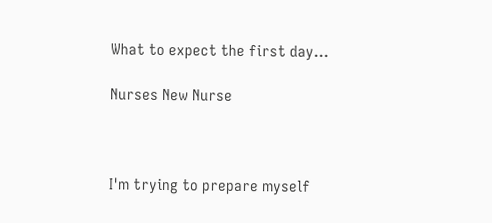What to expect the first day...

Nurses New Nurse



I'm trying to prepare myself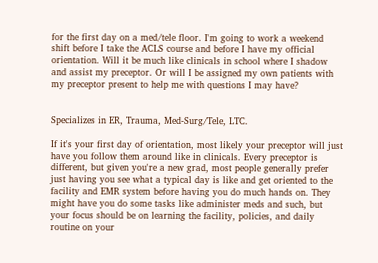for the first day on a med/tele floor. I'm going to work a weekend shift before I take the ACLS course and before I have my official orientation. Will it be much like clinicals in school where I shadow and assist my preceptor. Or will I be assigned my own patients with my preceptor present to help me with questions I may have?


Specializes in ER, Trauma, Med-Surg/Tele, LTC.

If it's your first day of orientation, most likely your preceptor will just have you follow them around like in clinicals. Every preceptor is different, but given you're a new grad, most people generally prefer just having you see what a typical day is like and get oriented to the facility and EMR system before having you do much hands on. They might have you do some tasks like administer meds and such, but your focus should be on learning the facility, policies, and daily routine on your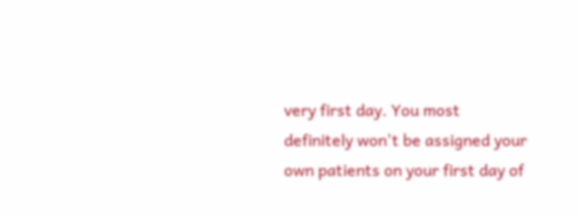very first day. You most definitely won't be assigned your own patients on your first day of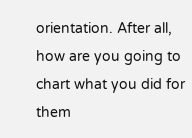orientation. After all, how are you going to chart what you did for them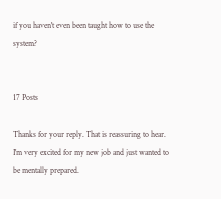if you haven't even been taught how to use the system?


17 Posts

Thanks for your reply. That is reassuring to hear. I'm very excited for my new job and just wanted to be mentally prepared.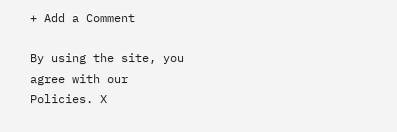+ Add a Comment

By using the site, you agree with our Policies. X